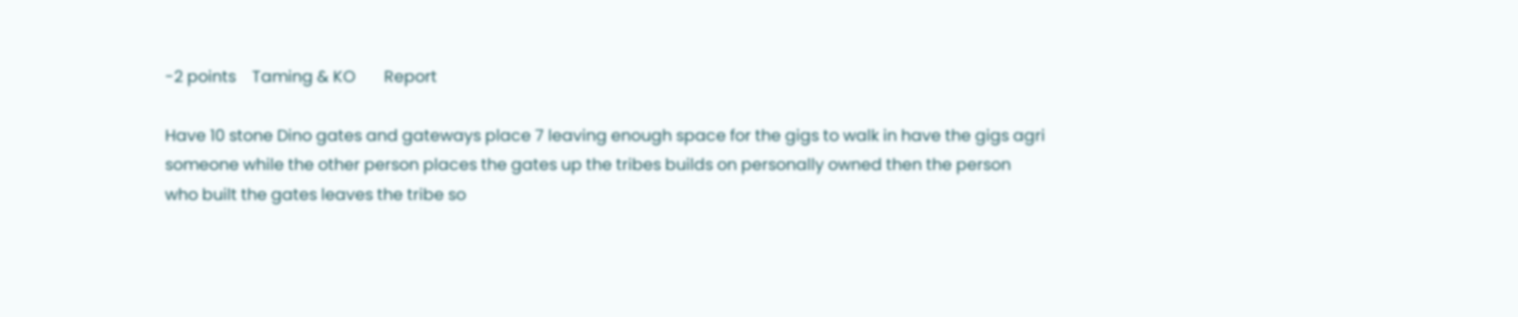-2 points    Taming & KO       Report

Have 10 stone Dino gates and gateways place 7 leaving enough space for the gigs to walk in have the gigs agri someone while the other person places the gates up the tribes builds on personally owned then the person who built the gates leaves the tribe so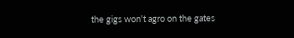the gigs won't agro on the gates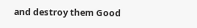and destroy them Good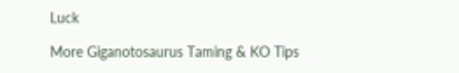Luck

More Giganotosaurus Taming & KO Tips